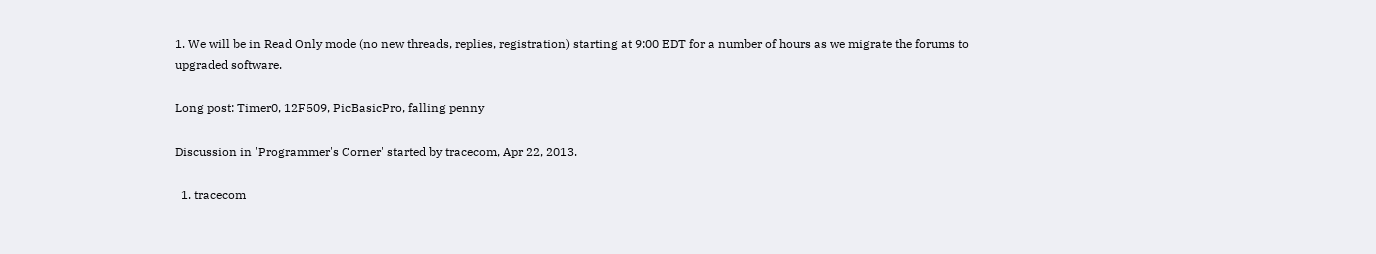1. We will be in Read Only mode (no new threads, replies, registration) starting at 9:00 EDT for a number of hours as we migrate the forums to upgraded software.

Long post: Timer0, 12F509, PicBasicPro, falling penny

Discussion in 'Programmer's Corner' started by tracecom, Apr 22, 2013.

  1. tracecom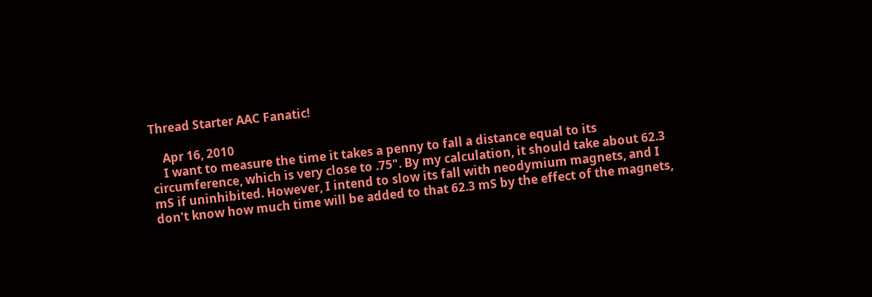Thread Starter AAC Fanatic!

    Apr 16, 2010
    I want to measure the time it takes a penny to fall a distance equal to its circumference, which is very close to .75". By my calculation, it should take about 62.3 mS if uninhibited. However, I intend to slow its fall with neodymium magnets, and I don't know how much time will be added to that 62.3 mS by the effect of the magnets,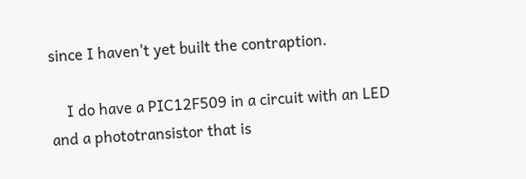since I haven't yet built the contraption.

    I do have a PIC12F509 in a circuit with an LED and a phototransistor that is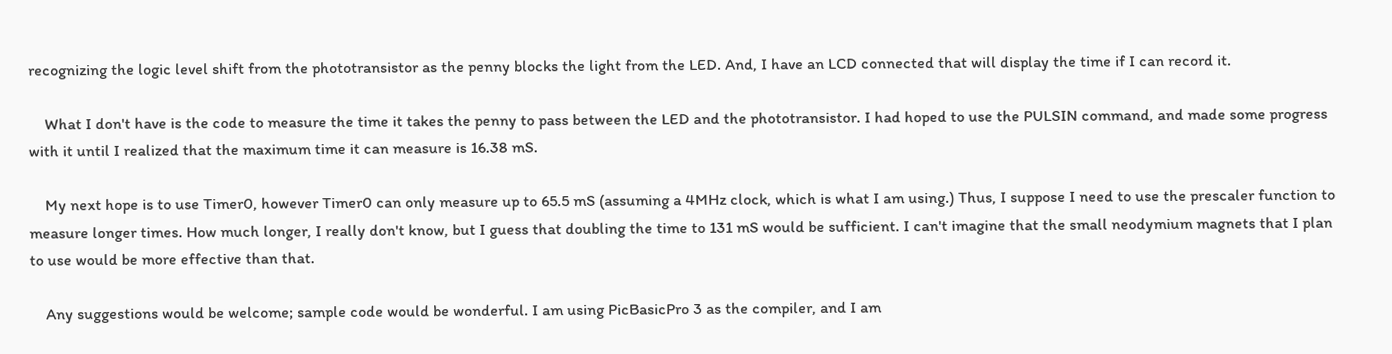recognizing the logic level shift from the phototransistor as the penny blocks the light from the LED. And, I have an LCD connected that will display the time if I can record it.

    What I don't have is the code to measure the time it takes the penny to pass between the LED and the phototransistor. I had hoped to use the PULSIN command, and made some progress with it until I realized that the maximum time it can measure is 16.38 mS.

    My next hope is to use Timer0, however Timer0 can only measure up to 65.5 mS (assuming a 4MHz clock, which is what I am using.) Thus, I suppose I need to use the prescaler function to measure longer times. How much longer, I really don't know, but I guess that doubling the time to 131 mS would be sufficient. I can't imagine that the small neodymium magnets that I plan to use would be more effective than that.

    Any suggestions would be welcome; sample code would be wonderful. I am using PicBasicPro 3 as the compiler, and I am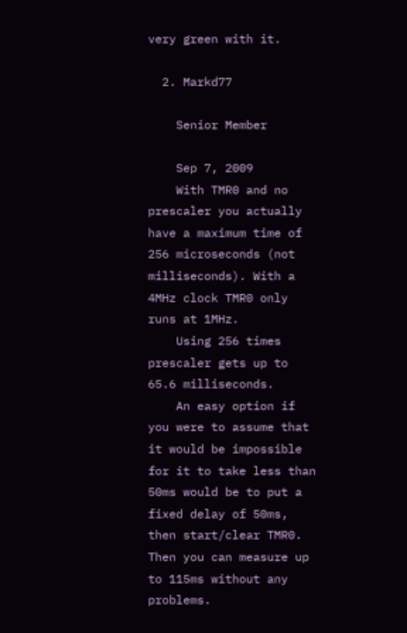very green with it.

  2. Markd77

    Senior Member

    Sep 7, 2009
    With TMR0 and no prescaler you actually have a maximum time of 256 microseconds (not milliseconds). With a 4MHz clock TMR0 only runs at 1MHz.
    Using 256 times prescaler gets up to 65.6 milliseconds.
    An easy option if you were to assume that it would be impossible for it to take less than 50ms would be to put a fixed delay of 50ms, then start/clear TMR0. Then you can measure up to 115ms without any problems.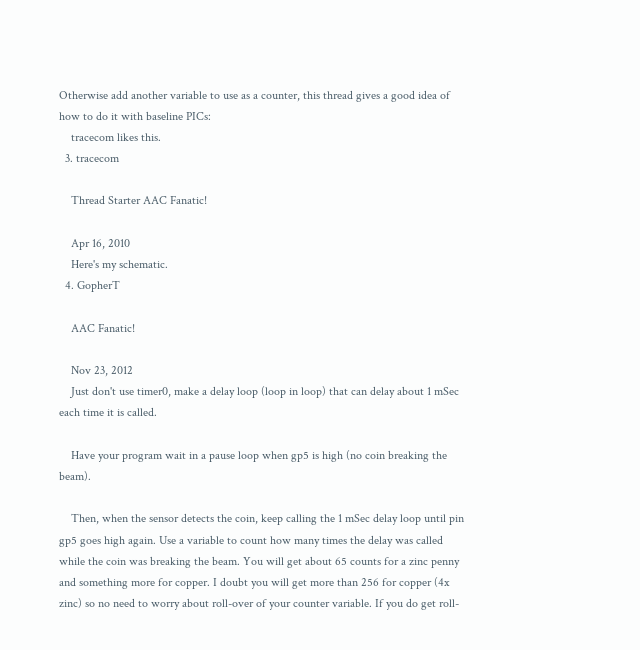Otherwise add another variable to use as a counter, this thread gives a good idea of how to do it with baseline PICs:
    tracecom likes this.
  3. tracecom

    Thread Starter AAC Fanatic!

    Apr 16, 2010
    Here's my schematic.
  4. GopherT

    AAC Fanatic!

    Nov 23, 2012
    Just don't use timer0, make a delay loop (loop in loop) that can delay about 1 mSec each time it is called.

    Have your program wait in a pause loop when gp5 is high (no coin breaking the beam).

    Then, when the sensor detects the coin, keep calling the 1 mSec delay loop until pin gp5 goes high again. Use a variable to count how many times the delay was called while the coin was breaking the beam. You will get about 65 counts for a zinc penny and something more for copper. I doubt you will get more than 256 for copper (4x zinc) so no need to worry about roll-over of your counter variable. If you do get roll-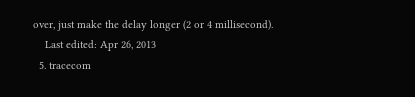over, just make the delay longer (2 or 4 millisecond).
    Last edited: Apr 26, 2013
  5. tracecom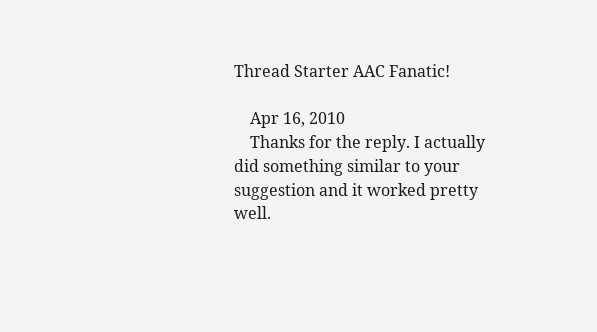Thread Starter AAC Fanatic!

    Apr 16, 2010
    Thanks for the reply. I actually did something similar to your suggestion and it worked pretty well.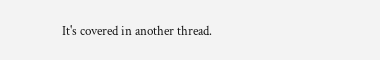It's covered in another thread.